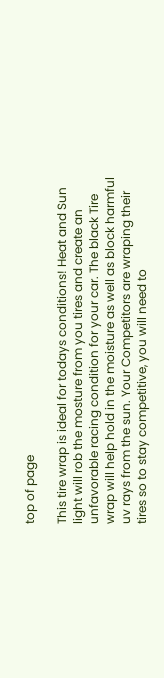top of page

This tire wrap is ideal for todays conditions! Heat and Sun light will rob the mosture from you tires and create an unfavorable racing condition for your car. The black Tire wrap will help hold in the moisture as well as block harmful uv rays from the sun. Your Competitors are wraping their tires so to stay competitive, you will need to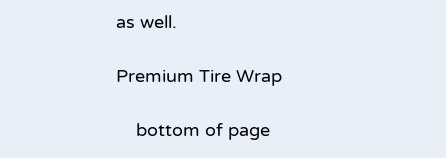as well.

Premium Tire Wrap

    bottom of page